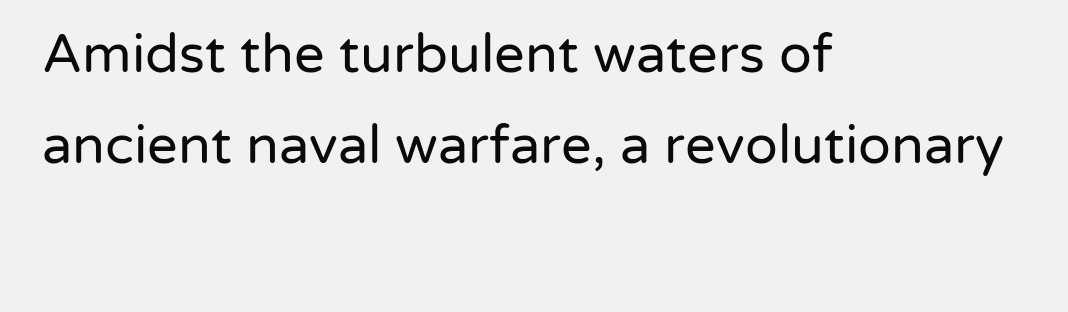Amidst the turbulent waters of ancient naval warfare, a revolutionary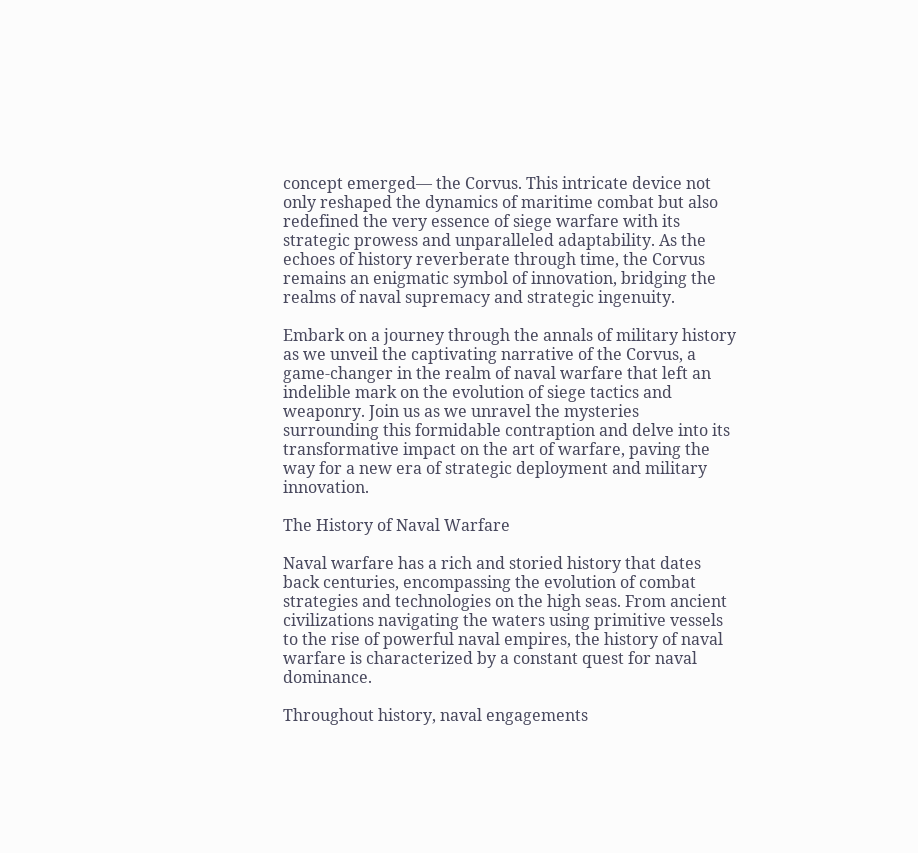concept emerged— the Corvus. This intricate device not only reshaped the dynamics of maritime combat but also redefined the very essence of siege warfare with its strategic prowess and unparalleled adaptability. As the echoes of history reverberate through time, the Corvus remains an enigmatic symbol of innovation, bridging the realms of naval supremacy and strategic ingenuity.

Embark on a journey through the annals of military history as we unveil the captivating narrative of the Corvus, a game-changer in the realm of naval warfare that left an indelible mark on the evolution of siege tactics and weaponry. Join us as we unravel the mysteries surrounding this formidable contraption and delve into its transformative impact on the art of warfare, paving the way for a new era of strategic deployment and military innovation.

The History of Naval Warfare

Naval warfare has a rich and storied history that dates back centuries, encompassing the evolution of combat strategies and technologies on the high seas. From ancient civilizations navigating the waters using primitive vessels to the rise of powerful naval empires, the history of naval warfare is characterized by a constant quest for naval dominance.

Throughout history, naval engagements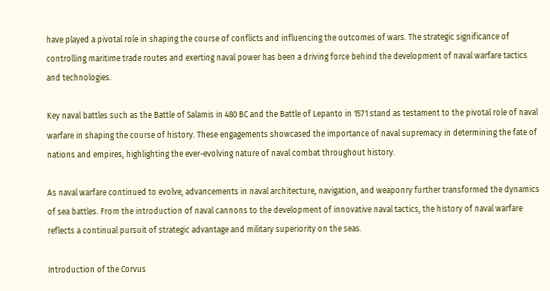have played a pivotal role in shaping the course of conflicts and influencing the outcomes of wars. The strategic significance of controlling maritime trade routes and exerting naval power has been a driving force behind the development of naval warfare tactics and technologies.

Key naval battles such as the Battle of Salamis in 480 BC and the Battle of Lepanto in 1571 stand as testament to the pivotal role of naval warfare in shaping the course of history. These engagements showcased the importance of naval supremacy in determining the fate of nations and empires, highlighting the ever-evolving nature of naval combat throughout history.

As naval warfare continued to evolve, advancements in naval architecture, navigation, and weaponry further transformed the dynamics of sea battles. From the introduction of naval cannons to the development of innovative naval tactics, the history of naval warfare reflects a continual pursuit of strategic advantage and military superiority on the seas.

Introduction of the Corvus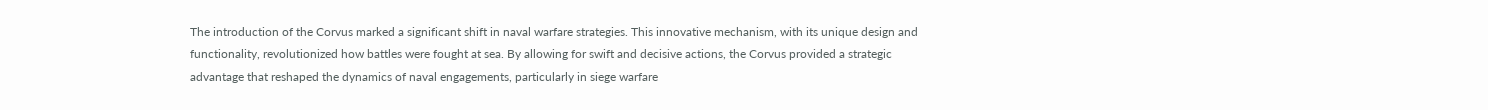The introduction of the Corvus marked a significant shift in naval warfare strategies. This innovative mechanism, with its unique design and functionality, revolutionized how battles were fought at sea. By allowing for swift and decisive actions, the Corvus provided a strategic advantage that reshaped the dynamics of naval engagements, particularly in siege warfare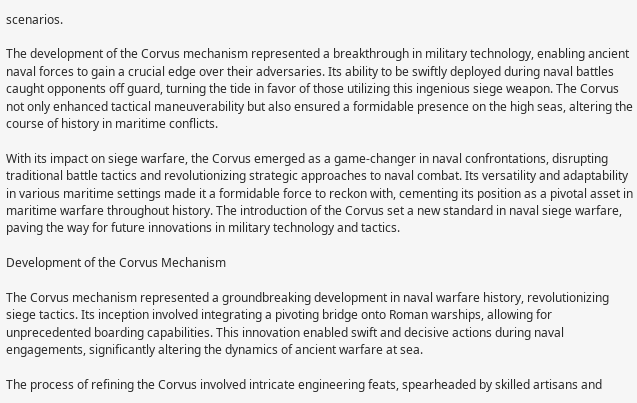scenarios.

The development of the Corvus mechanism represented a breakthrough in military technology, enabling ancient naval forces to gain a crucial edge over their adversaries. Its ability to be swiftly deployed during naval battles caught opponents off guard, turning the tide in favor of those utilizing this ingenious siege weapon. The Corvus not only enhanced tactical maneuverability but also ensured a formidable presence on the high seas, altering the course of history in maritime conflicts.

With its impact on siege warfare, the Corvus emerged as a game-changer in naval confrontations, disrupting traditional battle tactics and revolutionizing strategic approaches to naval combat. Its versatility and adaptability in various maritime settings made it a formidable force to reckon with, cementing its position as a pivotal asset in maritime warfare throughout history. The introduction of the Corvus set a new standard in naval siege warfare, paving the way for future innovations in military technology and tactics.

Development of the Corvus Mechanism

The Corvus mechanism represented a groundbreaking development in naval warfare history, revolutionizing siege tactics. Its inception involved integrating a pivoting bridge onto Roman warships, allowing for unprecedented boarding capabilities. This innovation enabled swift and decisive actions during naval engagements, significantly altering the dynamics of ancient warfare at sea.

The process of refining the Corvus involved intricate engineering feats, spearheaded by skilled artisans and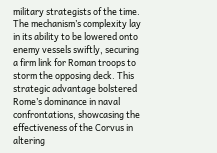military strategists of the time. The mechanism’s complexity lay in its ability to be lowered onto enemy vessels swiftly, securing a firm link for Roman troops to storm the opposing deck. This strategic advantage bolstered Rome’s dominance in naval confrontations, showcasing the effectiveness of the Corvus in altering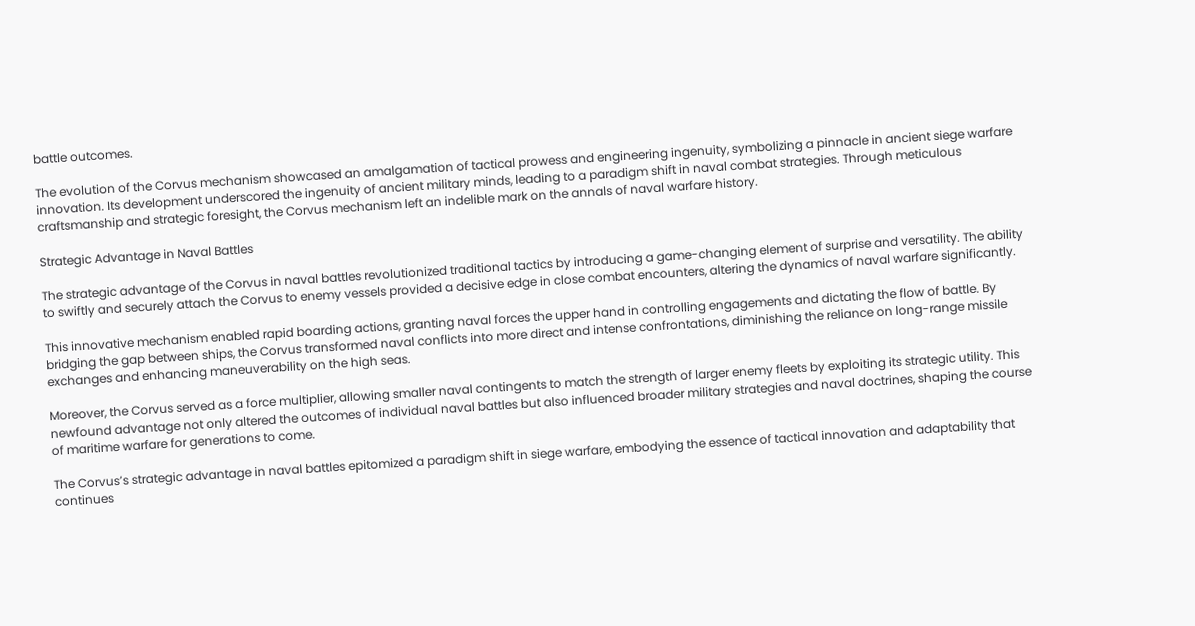battle outcomes.

The evolution of the Corvus mechanism showcased an amalgamation of tactical prowess and engineering ingenuity, symbolizing a pinnacle in ancient siege warfare innovation. Its development underscored the ingenuity of ancient military minds, leading to a paradigm shift in naval combat strategies. Through meticulous craftsmanship and strategic foresight, the Corvus mechanism left an indelible mark on the annals of naval warfare history.

Strategic Advantage in Naval Battles

The strategic advantage of the Corvus in naval battles revolutionized traditional tactics by introducing a game-changing element of surprise and versatility. The ability to swiftly and securely attach the Corvus to enemy vessels provided a decisive edge in close combat encounters, altering the dynamics of naval warfare significantly.

This innovative mechanism enabled rapid boarding actions, granting naval forces the upper hand in controlling engagements and dictating the flow of battle. By bridging the gap between ships, the Corvus transformed naval conflicts into more direct and intense confrontations, diminishing the reliance on long-range missile exchanges and enhancing maneuverability on the high seas.

Moreover, the Corvus served as a force multiplier, allowing smaller naval contingents to match the strength of larger enemy fleets by exploiting its strategic utility. This newfound advantage not only altered the outcomes of individual naval battles but also influenced broader military strategies and naval doctrines, shaping the course of maritime warfare for generations to come.

The Corvus’s strategic advantage in naval battles epitomized a paradigm shift in siege warfare, embodying the essence of tactical innovation and adaptability that continues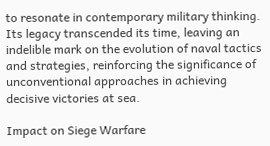to resonate in contemporary military thinking. Its legacy transcended its time, leaving an indelible mark on the evolution of naval tactics and strategies, reinforcing the significance of unconventional approaches in achieving decisive victories at sea.

Impact on Siege Warfare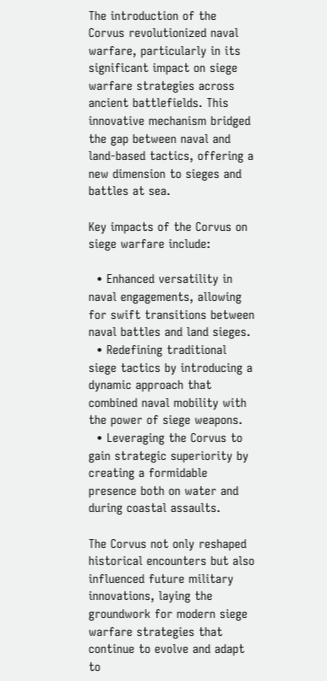The introduction of the Corvus revolutionized naval warfare, particularly in its significant impact on siege warfare strategies across ancient battlefields. This innovative mechanism bridged the gap between naval and land-based tactics, offering a new dimension to sieges and battles at sea.

Key impacts of the Corvus on siege warfare include:

  • Enhanced versatility in naval engagements, allowing for swift transitions between naval battles and land sieges.
  • Redefining traditional siege tactics by introducing a dynamic approach that combined naval mobility with the power of siege weapons.
  • Leveraging the Corvus to gain strategic superiority by creating a formidable presence both on water and during coastal assaults.

The Corvus not only reshaped historical encounters but also influenced future military innovations, laying the groundwork for modern siege warfare strategies that continue to evolve and adapt to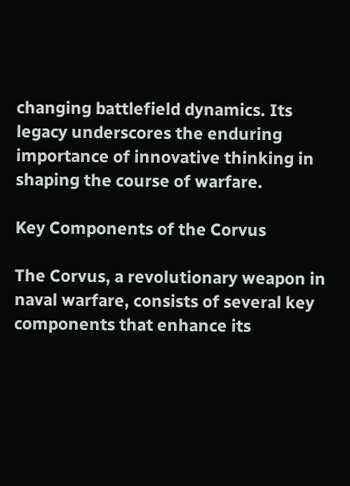changing battlefield dynamics. Its legacy underscores the enduring importance of innovative thinking in shaping the course of warfare.

Key Components of the Corvus

The Corvus, a revolutionary weapon in naval warfare, consists of several key components that enhance its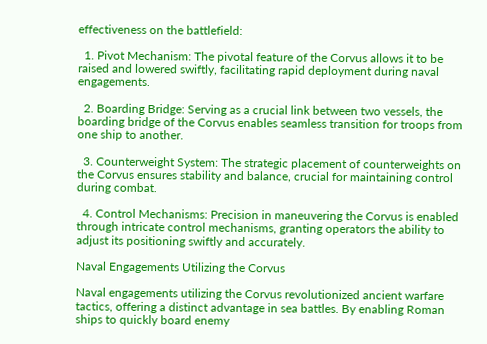effectiveness on the battlefield:

  1. Pivot Mechanism: The pivotal feature of the Corvus allows it to be raised and lowered swiftly, facilitating rapid deployment during naval engagements.

  2. Boarding Bridge: Serving as a crucial link between two vessels, the boarding bridge of the Corvus enables seamless transition for troops from one ship to another.

  3. Counterweight System: The strategic placement of counterweights on the Corvus ensures stability and balance, crucial for maintaining control during combat.

  4. Control Mechanisms: Precision in maneuvering the Corvus is enabled through intricate control mechanisms, granting operators the ability to adjust its positioning swiftly and accurately.

Naval Engagements Utilizing the Corvus

Naval engagements utilizing the Corvus revolutionized ancient warfare tactics, offering a distinct advantage in sea battles. By enabling Roman ships to quickly board enemy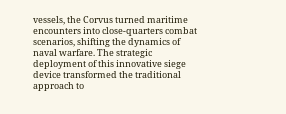vessels, the Corvus turned maritime encounters into close-quarters combat scenarios, shifting the dynamics of naval warfare. The strategic deployment of this innovative siege device transformed the traditional approach to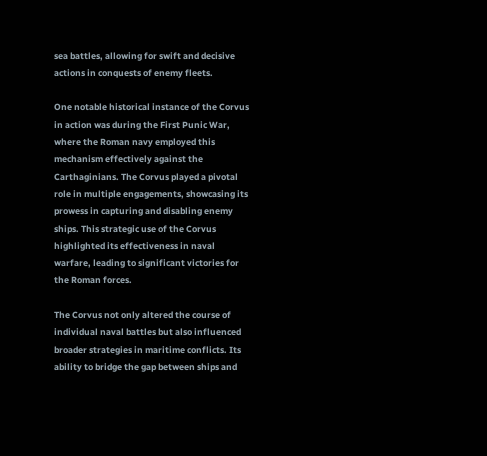sea battles, allowing for swift and decisive actions in conquests of enemy fleets.

One notable historical instance of the Corvus in action was during the First Punic War, where the Roman navy employed this mechanism effectively against the Carthaginians. The Corvus played a pivotal role in multiple engagements, showcasing its prowess in capturing and disabling enemy ships. This strategic use of the Corvus highlighted its effectiveness in naval warfare, leading to significant victories for the Roman forces.

The Corvus not only altered the course of individual naval battles but also influenced broader strategies in maritime conflicts. Its ability to bridge the gap between ships and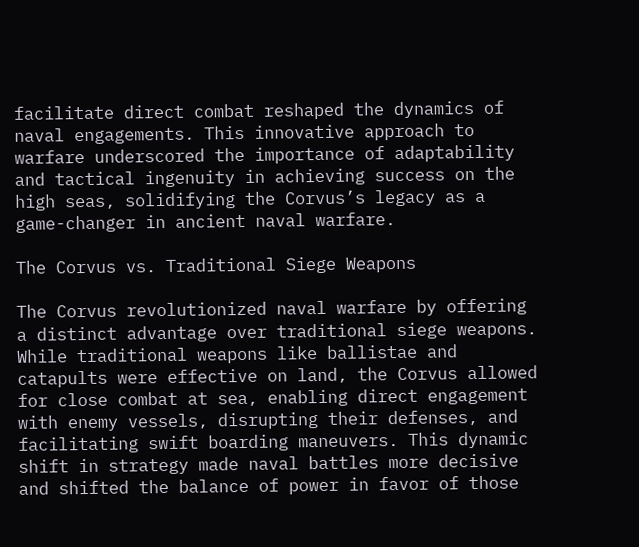facilitate direct combat reshaped the dynamics of naval engagements. This innovative approach to warfare underscored the importance of adaptability and tactical ingenuity in achieving success on the high seas, solidifying the Corvus’s legacy as a game-changer in ancient naval warfare.

The Corvus vs. Traditional Siege Weapons

The Corvus revolutionized naval warfare by offering a distinct advantage over traditional siege weapons. While traditional weapons like ballistae and catapults were effective on land, the Corvus allowed for close combat at sea, enabling direct engagement with enemy vessels, disrupting their defenses, and facilitating swift boarding maneuvers. This dynamic shift in strategy made naval battles more decisive and shifted the balance of power in favor of those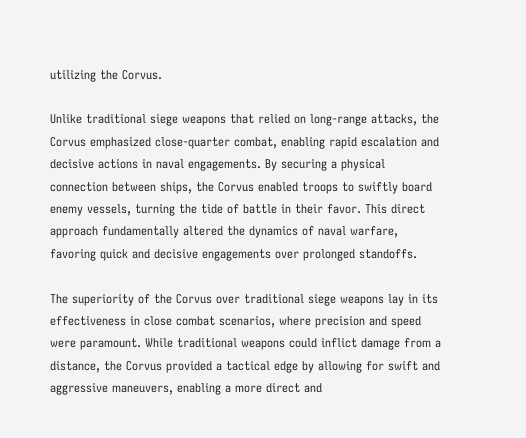utilizing the Corvus.

Unlike traditional siege weapons that relied on long-range attacks, the Corvus emphasized close-quarter combat, enabling rapid escalation and decisive actions in naval engagements. By securing a physical connection between ships, the Corvus enabled troops to swiftly board enemy vessels, turning the tide of battle in their favor. This direct approach fundamentally altered the dynamics of naval warfare, favoring quick and decisive engagements over prolonged standoffs.

The superiority of the Corvus over traditional siege weapons lay in its effectiveness in close combat scenarios, where precision and speed were paramount. While traditional weapons could inflict damage from a distance, the Corvus provided a tactical edge by allowing for swift and aggressive maneuvers, enabling a more direct and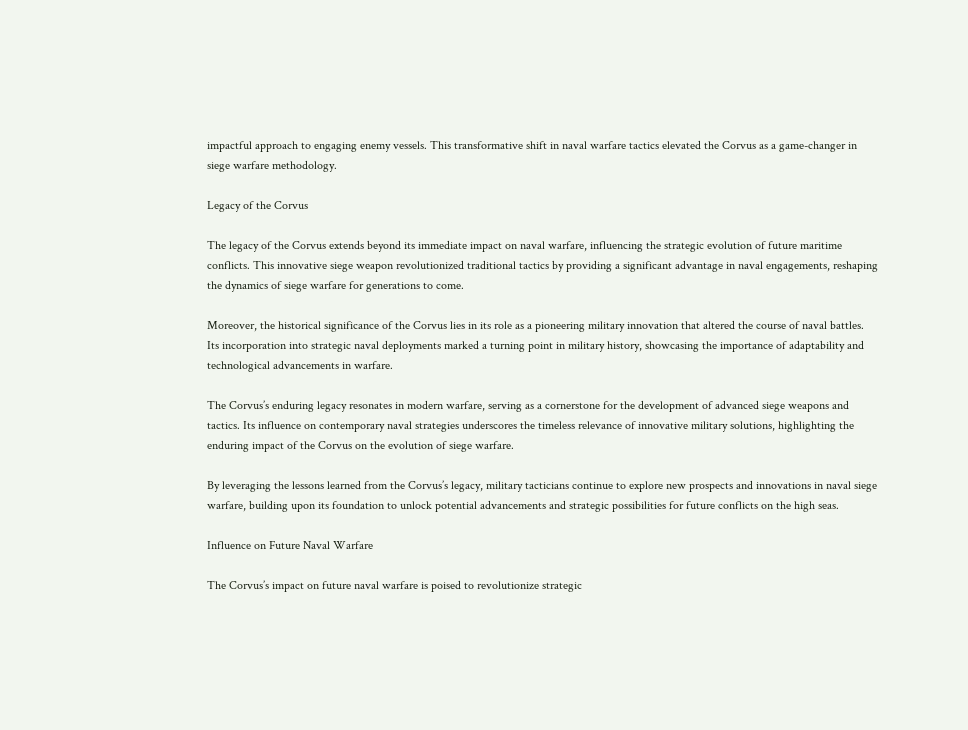impactful approach to engaging enemy vessels. This transformative shift in naval warfare tactics elevated the Corvus as a game-changer in siege warfare methodology.

Legacy of the Corvus

The legacy of the Corvus extends beyond its immediate impact on naval warfare, influencing the strategic evolution of future maritime conflicts. This innovative siege weapon revolutionized traditional tactics by providing a significant advantage in naval engagements, reshaping the dynamics of siege warfare for generations to come.

Moreover, the historical significance of the Corvus lies in its role as a pioneering military innovation that altered the course of naval battles. Its incorporation into strategic naval deployments marked a turning point in military history, showcasing the importance of adaptability and technological advancements in warfare.

The Corvus’s enduring legacy resonates in modern warfare, serving as a cornerstone for the development of advanced siege weapons and tactics. Its influence on contemporary naval strategies underscores the timeless relevance of innovative military solutions, highlighting the enduring impact of the Corvus on the evolution of siege warfare.

By leveraging the lessons learned from the Corvus’s legacy, military tacticians continue to explore new prospects and innovations in naval siege warfare, building upon its foundation to unlock potential advancements and strategic possibilities for future conflicts on the high seas.

Influence on Future Naval Warfare

The Corvus’s impact on future naval warfare is poised to revolutionize strategic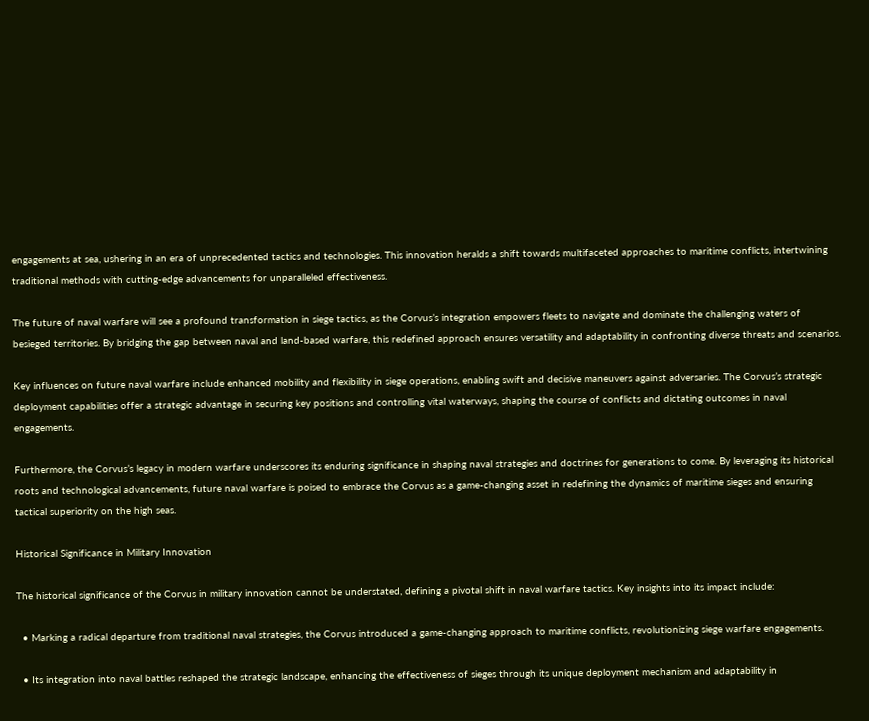engagements at sea, ushering in an era of unprecedented tactics and technologies. This innovation heralds a shift towards multifaceted approaches to maritime conflicts, intertwining traditional methods with cutting-edge advancements for unparalleled effectiveness.

The future of naval warfare will see a profound transformation in siege tactics, as the Corvus’s integration empowers fleets to navigate and dominate the challenging waters of besieged territories. By bridging the gap between naval and land-based warfare, this redefined approach ensures versatility and adaptability in confronting diverse threats and scenarios.

Key influences on future naval warfare include enhanced mobility and flexibility in siege operations, enabling swift and decisive maneuvers against adversaries. The Corvus’s strategic deployment capabilities offer a strategic advantage in securing key positions and controlling vital waterways, shaping the course of conflicts and dictating outcomes in naval engagements.

Furthermore, the Corvus’s legacy in modern warfare underscores its enduring significance in shaping naval strategies and doctrines for generations to come. By leveraging its historical roots and technological advancements, future naval warfare is poised to embrace the Corvus as a game-changing asset in redefining the dynamics of maritime sieges and ensuring tactical superiority on the high seas.

Historical Significance in Military Innovation

The historical significance of the Corvus in military innovation cannot be understated, defining a pivotal shift in naval warfare tactics. Key insights into its impact include:

  • Marking a radical departure from traditional naval strategies, the Corvus introduced a game-changing approach to maritime conflicts, revolutionizing siege warfare engagements.

  • Its integration into naval battles reshaped the strategic landscape, enhancing the effectiveness of sieges through its unique deployment mechanism and adaptability in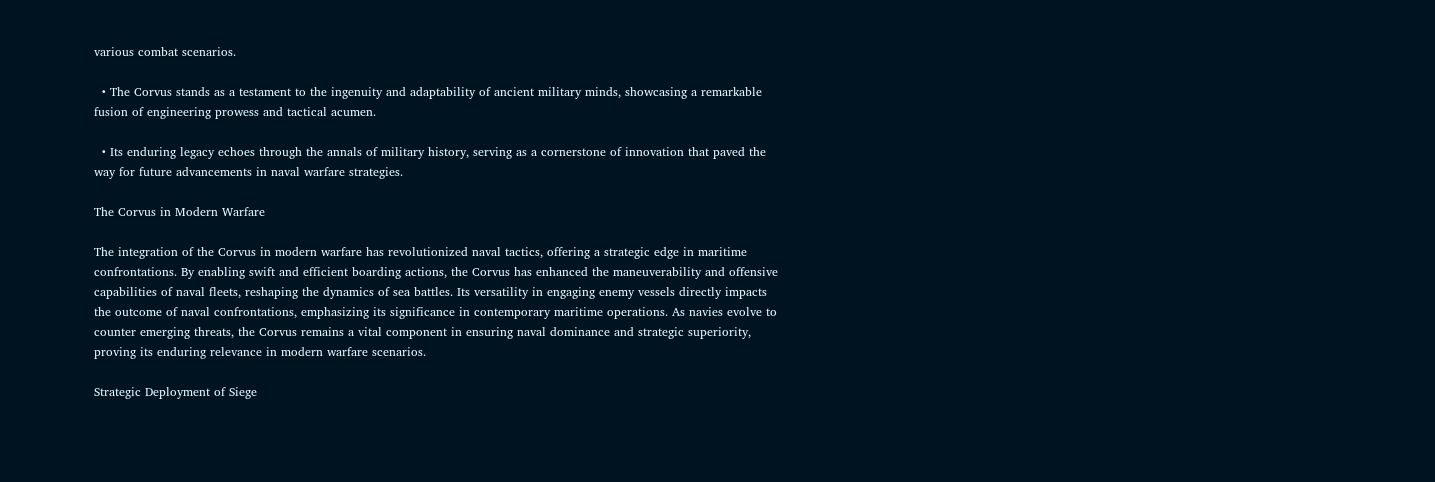various combat scenarios.

  • The Corvus stands as a testament to the ingenuity and adaptability of ancient military minds, showcasing a remarkable fusion of engineering prowess and tactical acumen.

  • Its enduring legacy echoes through the annals of military history, serving as a cornerstone of innovation that paved the way for future advancements in naval warfare strategies.

The Corvus in Modern Warfare

The integration of the Corvus in modern warfare has revolutionized naval tactics, offering a strategic edge in maritime confrontations. By enabling swift and efficient boarding actions, the Corvus has enhanced the maneuverability and offensive capabilities of naval fleets, reshaping the dynamics of sea battles. Its versatility in engaging enemy vessels directly impacts the outcome of naval confrontations, emphasizing its significance in contemporary maritime operations. As navies evolve to counter emerging threats, the Corvus remains a vital component in ensuring naval dominance and strategic superiority, proving its enduring relevance in modern warfare scenarios.

Strategic Deployment of Siege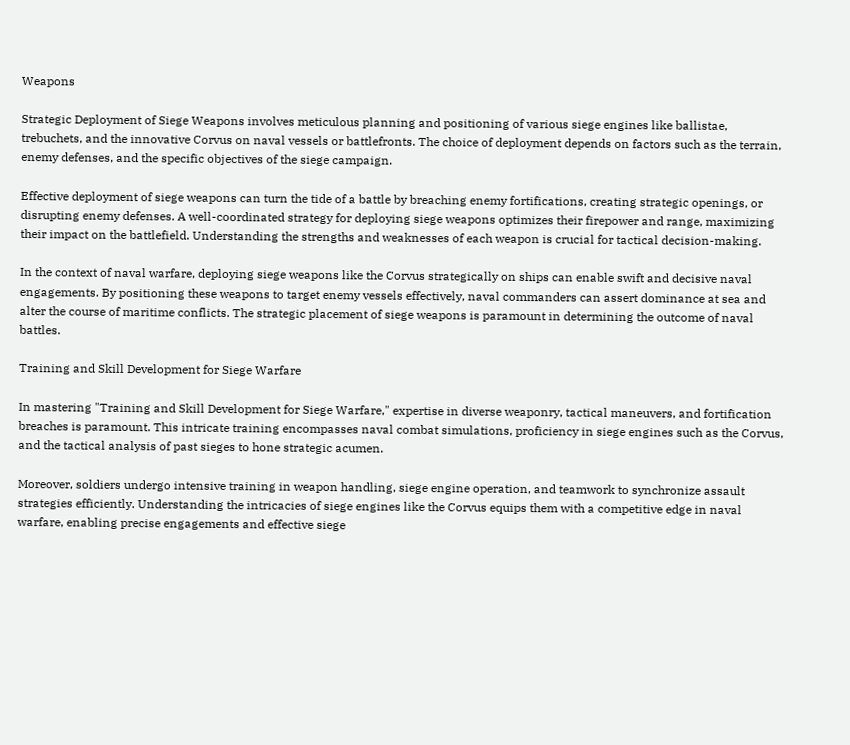Weapons

Strategic Deployment of Siege Weapons involves meticulous planning and positioning of various siege engines like ballistae, trebuchets, and the innovative Corvus on naval vessels or battlefronts. The choice of deployment depends on factors such as the terrain, enemy defenses, and the specific objectives of the siege campaign.

Effective deployment of siege weapons can turn the tide of a battle by breaching enemy fortifications, creating strategic openings, or disrupting enemy defenses. A well-coordinated strategy for deploying siege weapons optimizes their firepower and range, maximizing their impact on the battlefield. Understanding the strengths and weaknesses of each weapon is crucial for tactical decision-making.

In the context of naval warfare, deploying siege weapons like the Corvus strategically on ships can enable swift and decisive naval engagements. By positioning these weapons to target enemy vessels effectively, naval commanders can assert dominance at sea and alter the course of maritime conflicts. The strategic placement of siege weapons is paramount in determining the outcome of naval battles.

Training and Skill Development for Siege Warfare

In mastering "Training and Skill Development for Siege Warfare," expertise in diverse weaponry, tactical maneuvers, and fortification breaches is paramount. This intricate training encompasses naval combat simulations, proficiency in siege engines such as the Corvus, and the tactical analysis of past sieges to hone strategic acumen.

Moreover, soldiers undergo intensive training in weapon handling, siege engine operation, and teamwork to synchronize assault strategies efficiently. Understanding the intricacies of siege engines like the Corvus equips them with a competitive edge in naval warfare, enabling precise engagements and effective siege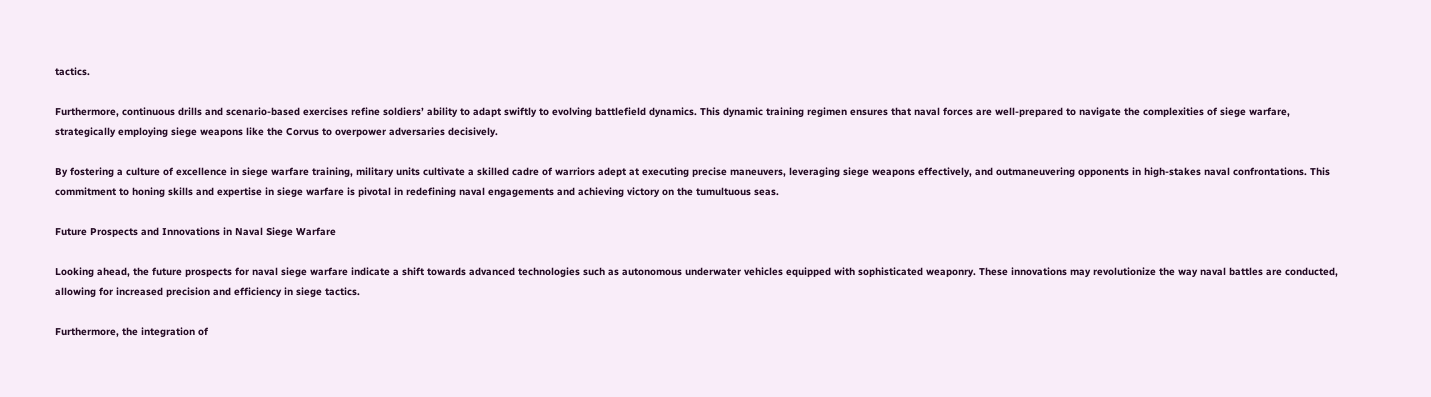tactics.

Furthermore, continuous drills and scenario-based exercises refine soldiers’ ability to adapt swiftly to evolving battlefield dynamics. This dynamic training regimen ensures that naval forces are well-prepared to navigate the complexities of siege warfare, strategically employing siege weapons like the Corvus to overpower adversaries decisively.

By fostering a culture of excellence in siege warfare training, military units cultivate a skilled cadre of warriors adept at executing precise maneuvers, leveraging siege weapons effectively, and outmaneuvering opponents in high-stakes naval confrontations. This commitment to honing skills and expertise in siege warfare is pivotal in redefining naval engagements and achieving victory on the tumultuous seas.

Future Prospects and Innovations in Naval Siege Warfare

Looking ahead, the future prospects for naval siege warfare indicate a shift towards advanced technologies such as autonomous underwater vehicles equipped with sophisticated weaponry. These innovations may revolutionize the way naval battles are conducted, allowing for increased precision and efficiency in siege tactics.

Furthermore, the integration of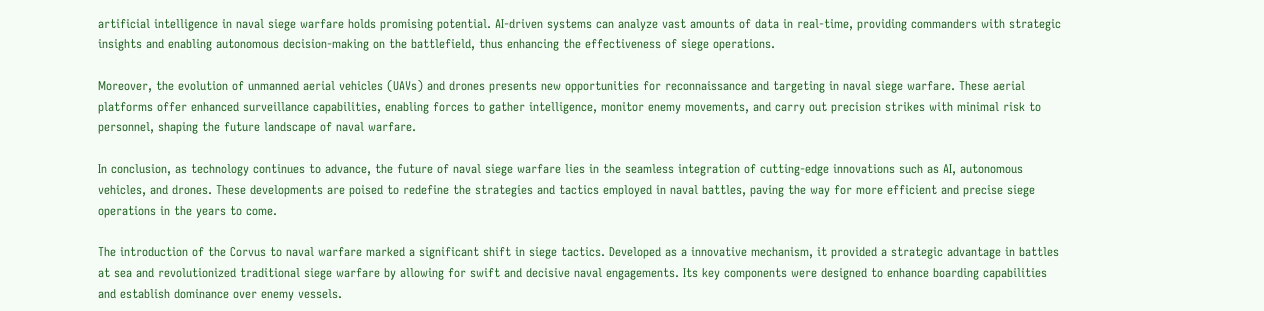artificial intelligence in naval siege warfare holds promising potential. AI-driven systems can analyze vast amounts of data in real-time, providing commanders with strategic insights and enabling autonomous decision-making on the battlefield, thus enhancing the effectiveness of siege operations.

Moreover, the evolution of unmanned aerial vehicles (UAVs) and drones presents new opportunities for reconnaissance and targeting in naval siege warfare. These aerial platforms offer enhanced surveillance capabilities, enabling forces to gather intelligence, monitor enemy movements, and carry out precision strikes with minimal risk to personnel, shaping the future landscape of naval warfare.

In conclusion, as technology continues to advance, the future of naval siege warfare lies in the seamless integration of cutting-edge innovations such as AI, autonomous vehicles, and drones. These developments are poised to redefine the strategies and tactics employed in naval battles, paving the way for more efficient and precise siege operations in the years to come.

The introduction of the Corvus to naval warfare marked a significant shift in siege tactics. Developed as a innovative mechanism, it provided a strategic advantage in battles at sea and revolutionized traditional siege warfare by allowing for swift and decisive naval engagements. Its key components were designed to enhance boarding capabilities and establish dominance over enemy vessels.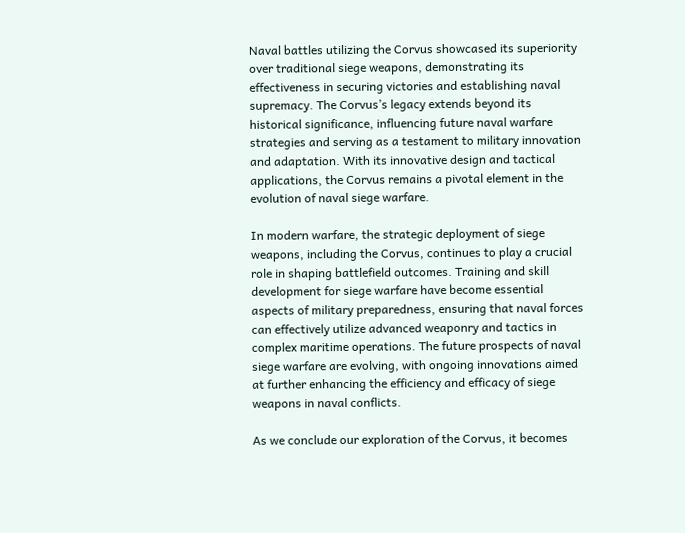Naval battles utilizing the Corvus showcased its superiority over traditional siege weapons, demonstrating its effectiveness in securing victories and establishing naval supremacy. The Corvus’s legacy extends beyond its historical significance, influencing future naval warfare strategies and serving as a testament to military innovation and adaptation. With its innovative design and tactical applications, the Corvus remains a pivotal element in the evolution of naval siege warfare.

In modern warfare, the strategic deployment of siege weapons, including the Corvus, continues to play a crucial role in shaping battlefield outcomes. Training and skill development for siege warfare have become essential aspects of military preparedness, ensuring that naval forces can effectively utilize advanced weaponry and tactics in complex maritime operations. The future prospects of naval siege warfare are evolving, with ongoing innovations aimed at further enhancing the efficiency and efficacy of siege weapons in naval conflicts.

As we conclude our exploration of the Corvus, it becomes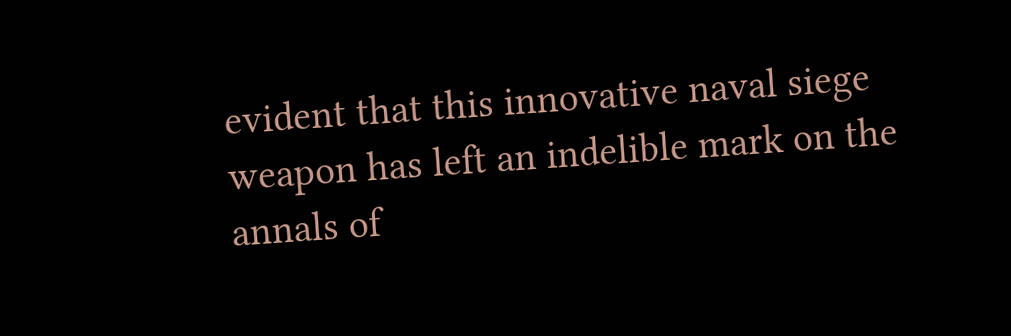evident that this innovative naval siege weapon has left an indelible mark on the annals of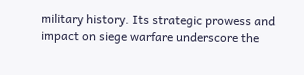military history. Its strategic prowess and impact on siege warfare underscore the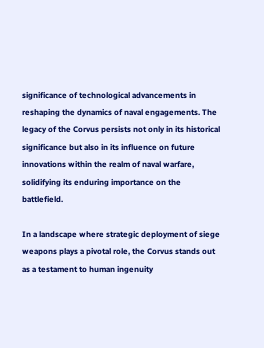significance of technological advancements in reshaping the dynamics of naval engagements. The legacy of the Corvus persists not only in its historical significance but also in its influence on future innovations within the realm of naval warfare, solidifying its enduring importance on the battlefield.

In a landscape where strategic deployment of siege weapons plays a pivotal role, the Corvus stands out as a testament to human ingenuity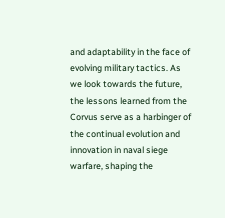and adaptability in the face of evolving military tactics. As we look towards the future, the lessons learned from the Corvus serve as a harbinger of the continual evolution and innovation in naval siege warfare, shaping the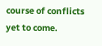course of conflicts yet to come.